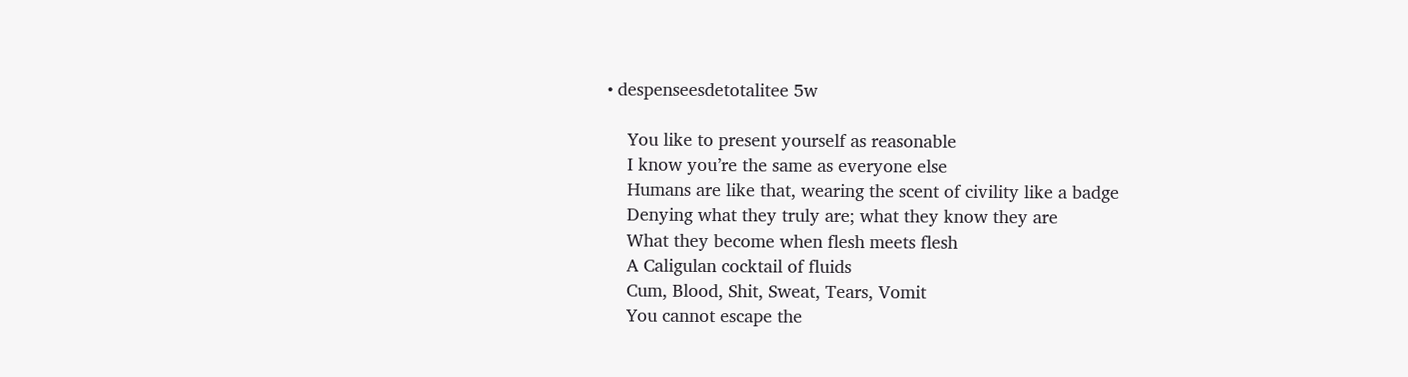• despenseesdetotalitee 5w

    You like to present yourself as reasonable
    I know you’re the same as everyone else
    Humans are like that, wearing the scent of civility like a badge
    Denying what they truly are; what they know they are
    What they become when flesh meets flesh
    A Caligulan cocktail of fluids
    Cum, Blood, Shit, Sweat, Tears, Vomit
    You cannot escape the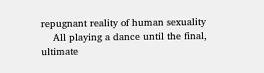repugnant reality of human sexuality
    All playing a dance until the final, ultimate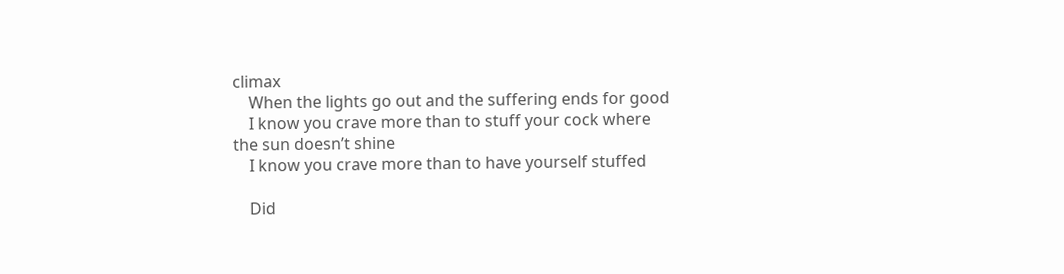climax
    When the lights go out and the suffering ends for good
    I know you crave more than to stuff your cock where the sun doesn’t shine
    I know you crave more than to have yourself stuffed

    Did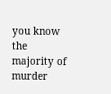you know the majority of murder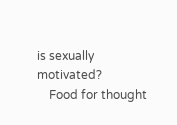is sexually motivated?
    Food for thought